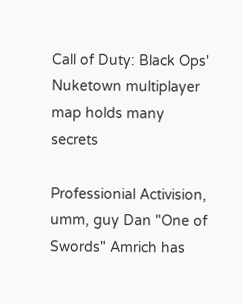Call of Duty: Black Ops' Nuketown multiplayer map holds many secrets

Professionial Activision, umm, guy Dan "One of Swords" Amrich has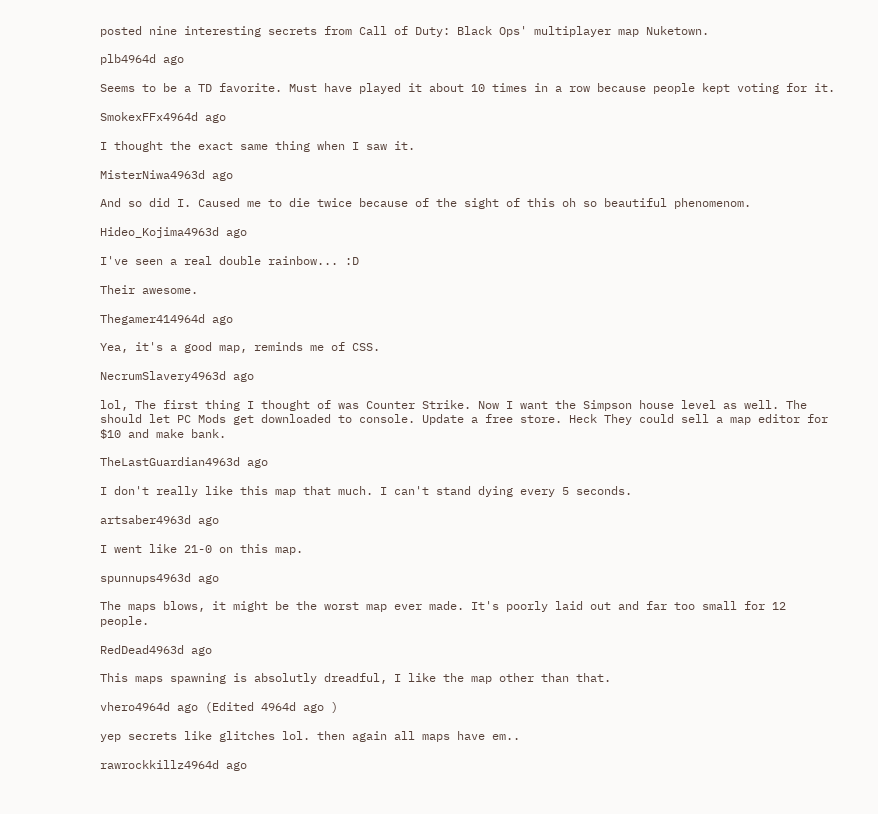posted nine interesting secrets from Call of Duty: Black Ops' multiplayer map Nuketown.

plb4964d ago

Seems to be a TD favorite. Must have played it about 10 times in a row because people kept voting for it.

SmokexFFx4964d ago

I thought the exact same thing when I saw it.

MisterNiwa4963d ago

And so did I. Caused me to die twice because of the sight of this oh so beautiful phenomenom.

Hideo_Kojima4963d ago

I've seen a real double rainbow... :D

Their awesome.

Thegamer414964d ago

Yea, it's a good map, reminds me of CSS.

NecrumSlavery4963d ago

lol, The first thing I thought of was Counter Strike. Now I want the Simpson house level as well. The should let PC Mods get downloaded to console. Update a free store. Heck They could sell a map editor for $10 and make bank.

TheLastGuardian4963d ago

I don't really like this map that much. I can't stand dying every 5 seconds.

artsaber4963d ago

I went like 21-0 on this map.

spunnups4963d ago

The maps blows, it might be the worst map ever made. It's poorly laid out and far too small for 12 people.

RedDead4963d ago

This maps spawning is absolutly dreadful, I like the map other than that.

vhero4964d ago (Edited 4964d ago )

yep secrets like glitches lol. then again all maps have em..

rawrockkillz4964d ago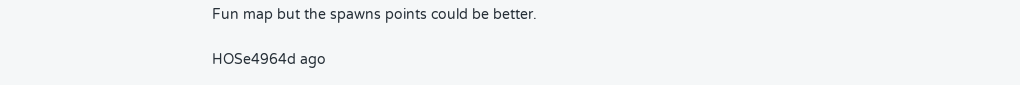Fun map but the spawns points could be better.

HOSe4964d ago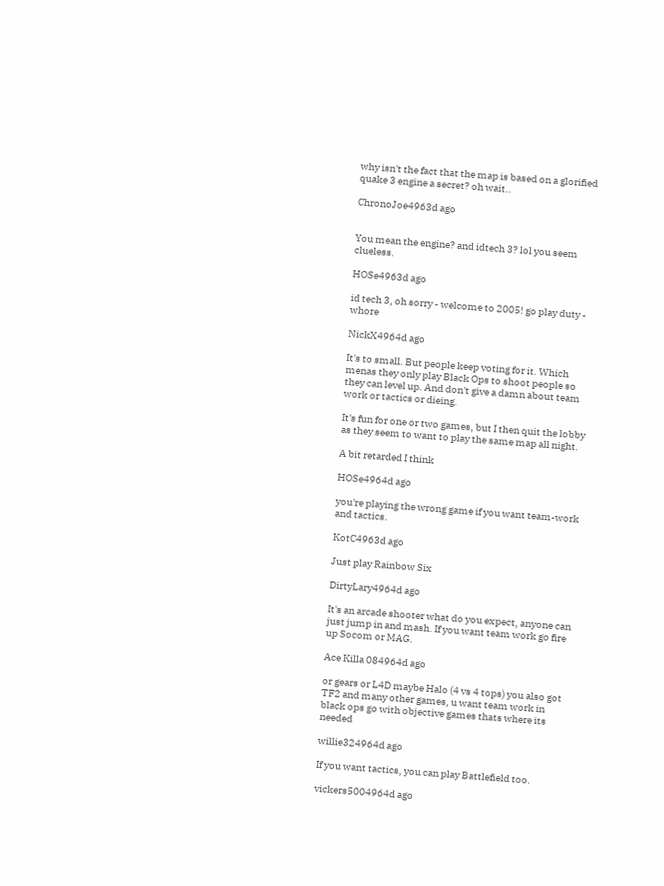why isn't the fact that the map is based on a glorified quake 3 engine a secret? oh wait..

ChronoJoe4963d ago


You mean the engine? and idtech 3? lol you seem clueless.

HOSe4963d ago

id tech 3, oh sorry - welcome to 2005! go play duty - whore

NickX4964d ago

It's to small. But people keep voting for it. Which menas they only play Black Ops to shoot people so they can level up. And don't give a damn about team work or tactics or dieing.

It's fun for one or two games, but I then quit the lobby as they seem to want to play the same map all night.

A bit retarded I think

HOSe4964d ago

you're playing the wrong game if you want team-work and tactics.

KotC4963d ago

Just play Rainbow Six

DirtyLary4964d ago

It's an arcade shooter what do you expect, anyone can just jump in and mash. If you want team work go fire up Socom or MAG.

Ace Killa 084964d ago

or gears or L4D maybe Halo (4 vs 4 tops) you also got TF2 and many other games, u want team work in black ops go with objective games thats where its needed

willie324964d ago

If you want tactics, you can play Battlefield too.

vickers5004964d ago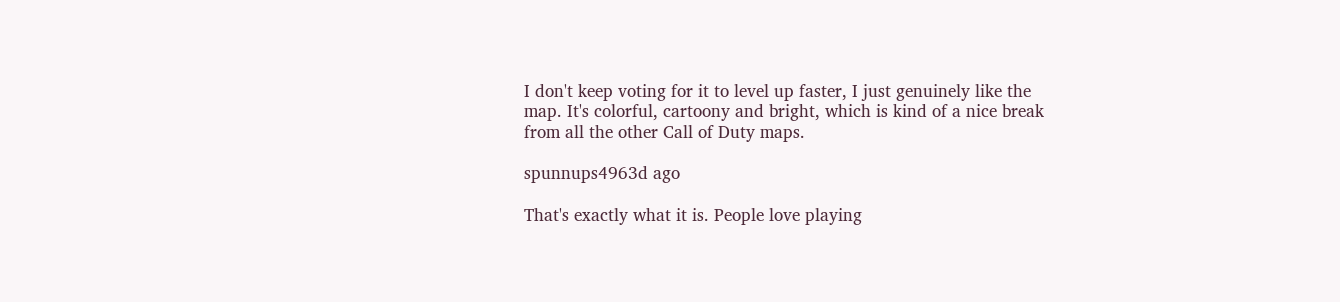I don't keep voting for it to level up faster, I just genuinely like the map. It's colorful, cartoony and bright, which is kind of a nice break from all the other Call of Duty maps.

spunnups4963d ago

That's exactly what it is. People love playing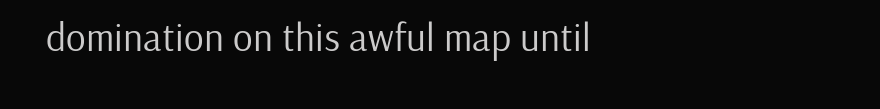domination on this awful map until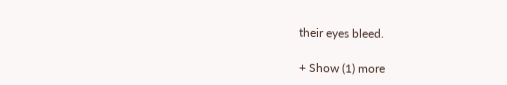their eyes bleed.

+ Show (1) more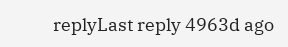replyLast reply 4963d ago